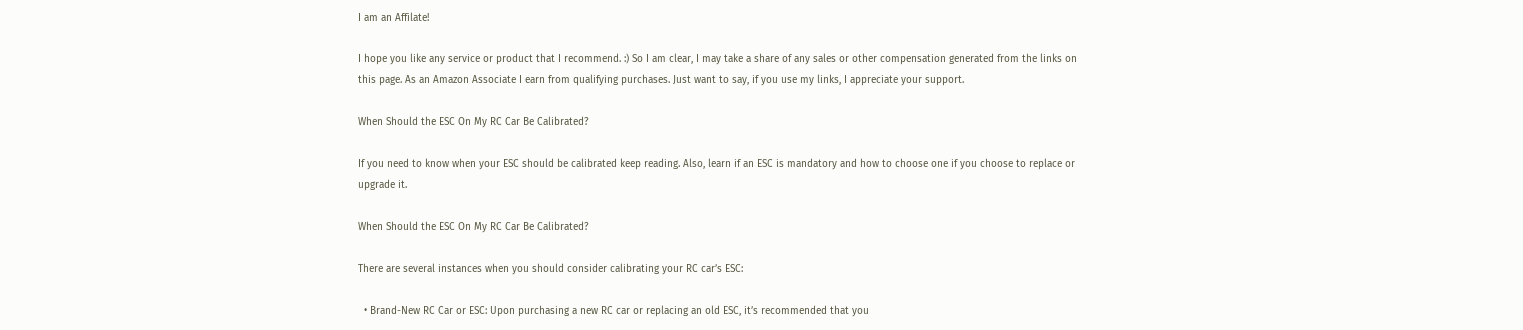I am an Affilate!

I hope you like any service or product that I recommend. :) So I am clear, I may take a share of any sales or other compensation generated from the links on this page. As an Amazon Associate I earn from qualifying purchases. Just want to say, if you use my links, I appreciate your support.

When Should the ESC On My RC Car Be Calibrated?

If you need to know when your ESC should be calibrated keep reading. Also, learn if an ESC is mandatory and how to choose one if you choose to replace or upgrade it.

When Should the ESC On My RC Car Be Calibrated?

There are several instances when you should consider calibrating your RC car’s ESC:

  • Brand-New RC Car or ESC: Upon purchasing a new RC car or replacing an old ESC, it’s recommended that you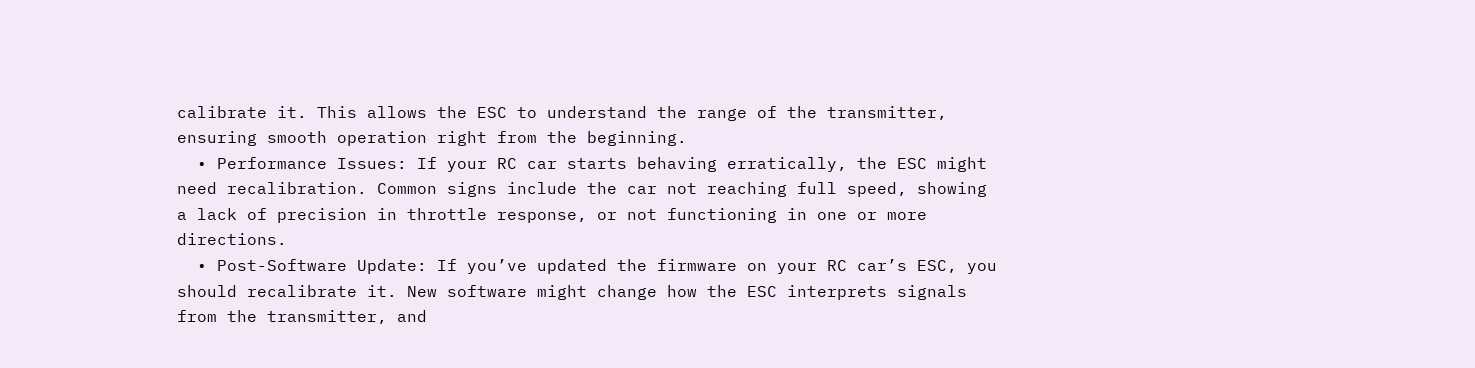calibrate it. This allows the ESC to understand the range of the transmitter, ensuring smooth operation right from the beginning.
  • Performance Issues: If your RC car starts behaving erratically, the ESC might need recalibration. Common signs include the car not reaching full speed, showing a lack of precision in throttle response, or not functioning in one or more directions.
  • Post-Software Update: If you’ve updated the firmware on your RC car’s ESC, you should recalibrate it. New software might change how the ESC interprets signals from the transmitter, and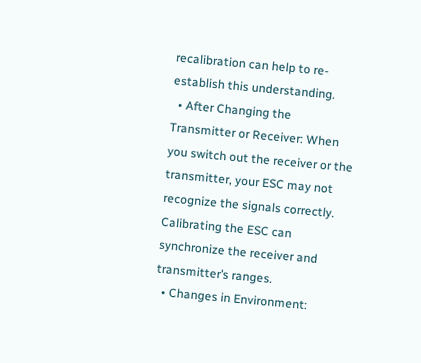recalibration can help to re-establish this understanding.
  • After Changing the Transmitter or Receiver: When you switch out the receiver or the transmitter, your ESC may not recognize the signals correctly. Calibrating the ESC can synchronize the receiver and transmitter’s ranges.
  • Changes in Environment: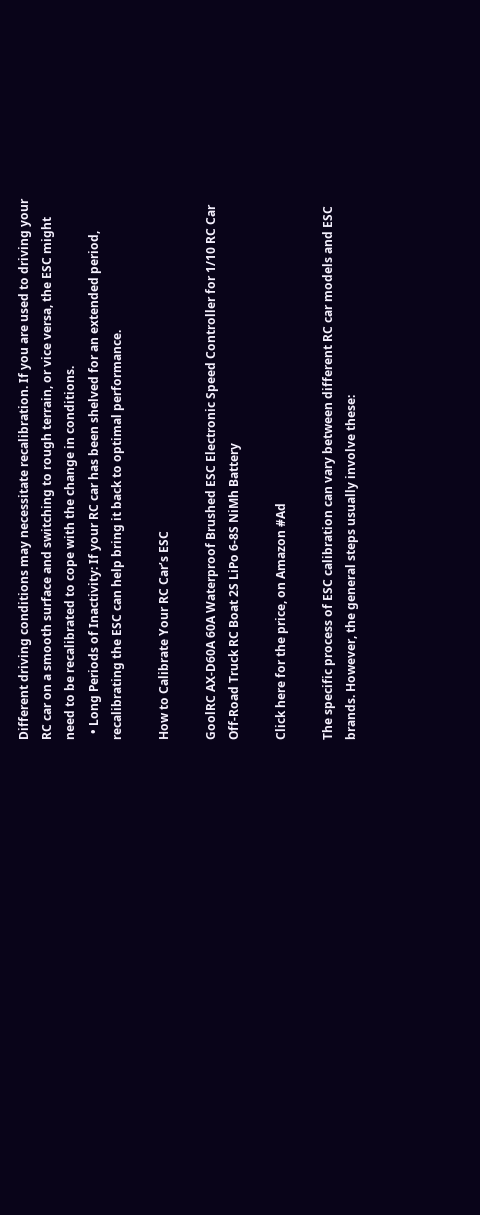Different driving conditions may necessitate recalibration. If you are used to driving your RC car on a smooth surface and switching to rough terrain, or vice versa, the ESC might need to be recalibrated to cope with the change in conditions.
  • Long Periods of Inactivity: If your RC car has been shelved for an extended period, recalibrating the ESC can help bring it back to optimal performance.

How to Calibrate Your RC Car’s ESC

GoolRC AX-D60A 60A Waterproof Brushed ESC Electronic Speed Controller for 1/10 RC Car Off-Road Truck RC Boat 2S LiPo 6-8S NiMh Battery

Click here for the price, on Amazon #Ad

The specific process of ESC calibration can vary between different RC car models and ESC brands. However, the general steps usually involve these: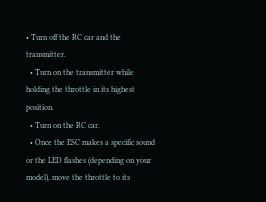• Turn off the RC car and the transmitter.
  • Turn on the transmitter while holding the throttle in its highest position.
  • Turn on the RC car.
  • Once the ESC makes a specific sound or the LED flashes (depending on your model), move the throttle to its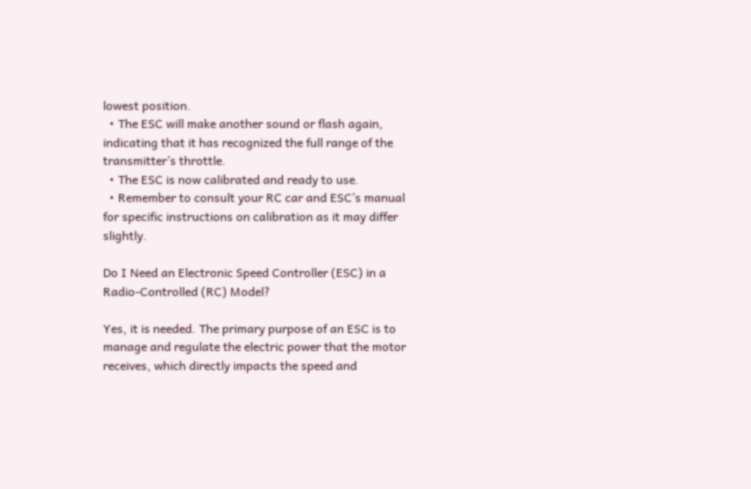lowest position.
  • The ESC will make another sound or flash again, indicating that it has recognized the full range of the transmitter’s throttle.
  • The ESC is now calibrated and ready to use.
  • Remember to consult your RC car and ESC’s manual for specific instructions on calibration as it may differ slightly.

Do I Need an Electronic Speed Controller (ESC) in a Radio-Controlled (RC) Model?

Yes, it is needed. The primary purpose of an ESC is to manage and regulate the electric power that the motor receives, which directly impacts the speed and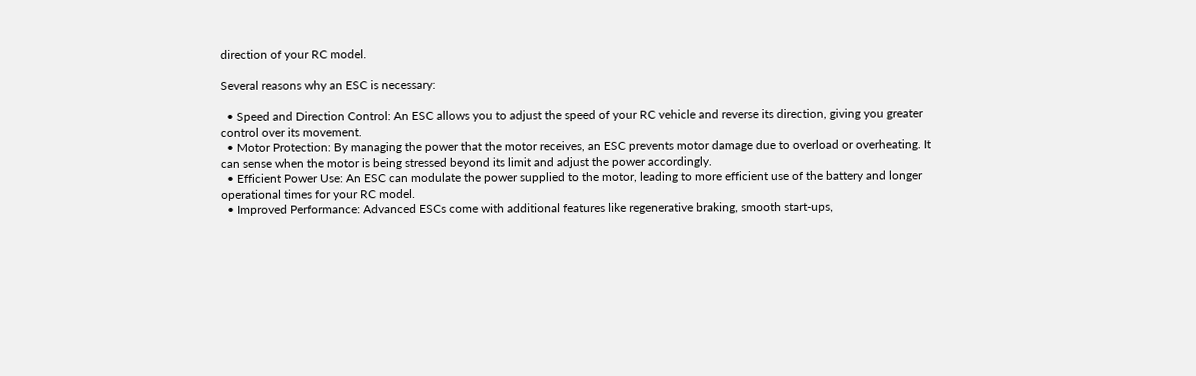direction of your RC model.

Several reasons why an ESC is necessary:

  • Speed and Direction Control: An ESC allows you to adjust the speed of your RC vehicle and reverse its direction, giving you greater control over its movement.
  • Motor Protection: By managing the power that the motor receives, an ESC prevents motor damage due to overload or overheating. It can sense when the motor is being stressed beyond its limit and adjust the power accordingly.
  • Efficient Power Use: An ESC can modulate the power supplied to the motor, leading to more efficient use of the battery and longer operational times for your RC model.
  • Improved Performance: Advanced ESCs come with additional features like regenerative braking, smooth start-ups,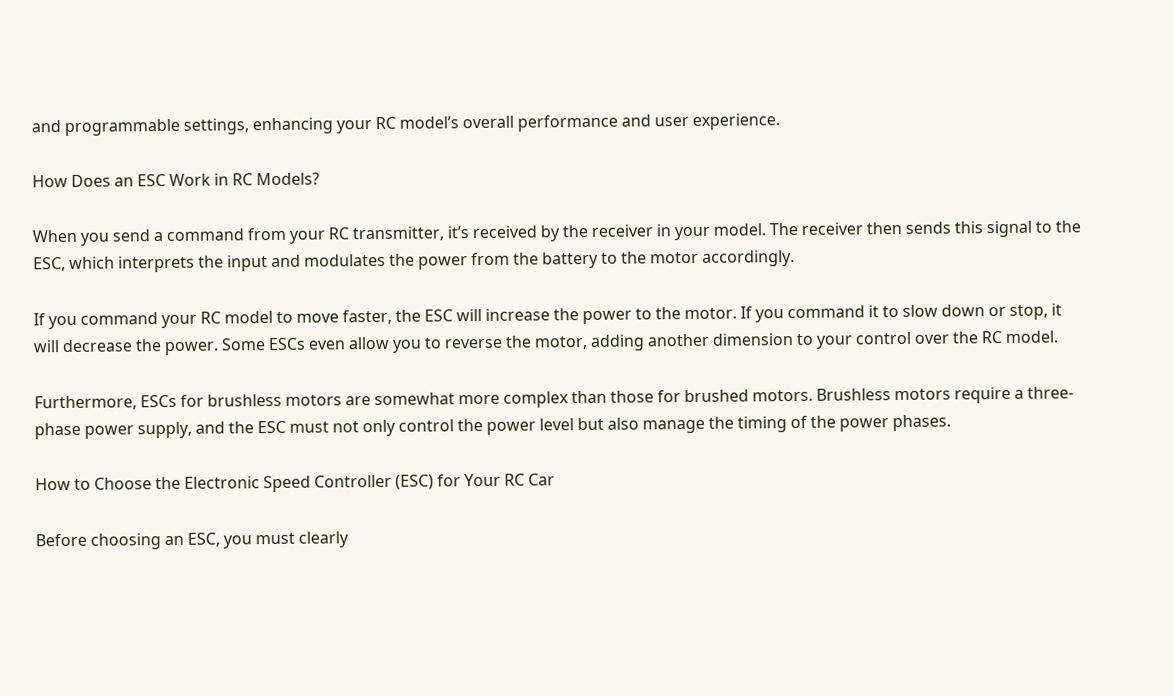and programmable settings, enhancing your RC model’s overall performance and user experience.

How Does an ESC Work in RC Models?

When you send a command from your RC transmitter, it’s received by the receiver in your model. The receiver then sends this signal to the ESC, which interprets the input and modulates the power from the battery to the motor accordingly.

If you command your RC model to move faster, the ESC will increase the power to the motor. If you command it to slow down or stop, it will decrease the power. Some ESCs even allow you to reverse the motor, adding another dimension to your control over the RC model.

Furthermore, ESCs for brushless motors are somewhat more complex than those for brushed motors. Brushless motors require a three-phase power supply, and the ESC must not only control the power level but also manage the timing of the power phases.

How to Choose the Electronic Speed Controller (ESC) for Your RC Car

Before choosing an ESC, you must clearly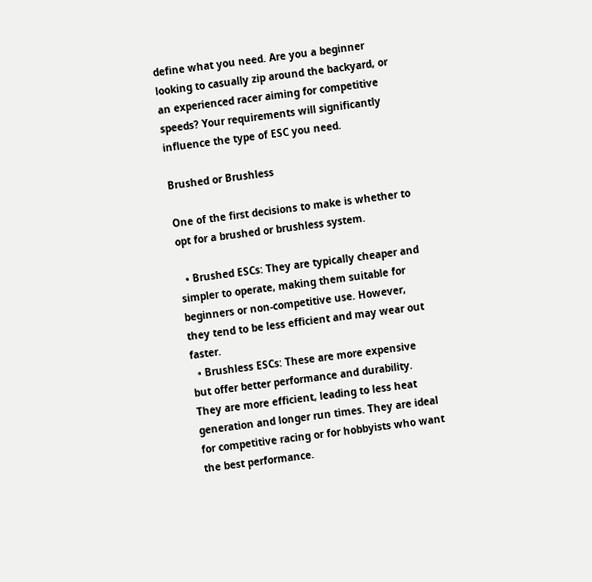define what you need. Are you a beginner looking to casually zip around the backyard, or an experienced racer aiming for competitive speeds? Your requirements will significantly influence the type of ESC you need.

Brushed or Brushless

One of the first decisions to make is whether to opt for a brushed or brushless system.

  • Brushed ESCs: They are typically cheaper and simpler to operate, making them suitable for beginners or non-competitive use. However, they tend to be less efficient and may wear out faster.
  • Brushless ESCs: These are more expensive but offer better performance and durability. They are more efficient, leading to less heat generation and longer run times. They are ideal for competitive racing or for hobbyists who want the best performance.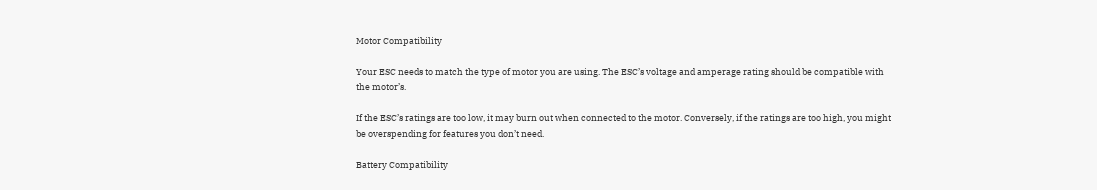Motor Compatibility

Your ESC needs to match the type of motor you are using. The ESC’s voltage and amperage rating should be compatible with the motor’s.

If the ESC’s ratings are too low, it may burn out when connected to the motor. Conversely, if the ratings are too high, you might be overspending for features you don’t need.

Battery Compatibility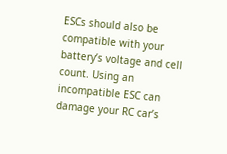ESCs should also be compatible with your battery’s voltage and cell count. Using an incompatible ESC can damage your RC car’s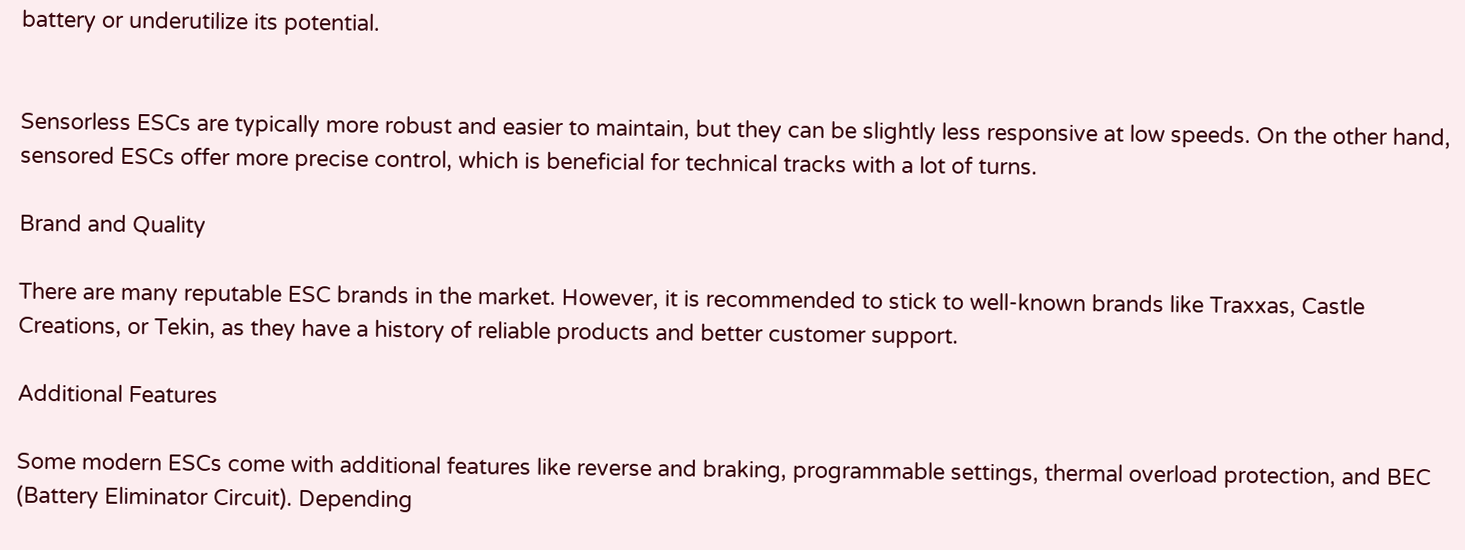battery or underutilize its potential.


Sensorless ESCs are typically more robust and easier to maintain, but they can be slightly less responsive at low speeds. On the other hand, sensored ESCs offer more precise control, which is beneficial for technical tracks with a lot of turns.

Brand and Quality

There are many reputable ESC brands in the market. However, it is recommended to stick to well-known brands like Traxxas, Castle Creations, or Tekin, as they have a history of reliable products and better customer support.

Additional Features

Some modern ESCs come with additional features like reverse and braking, programmable settings, thermal overload protection, and BEC (Battery Eliminator Circuit). Depending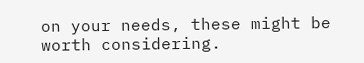on your needs, these might be worth considering.